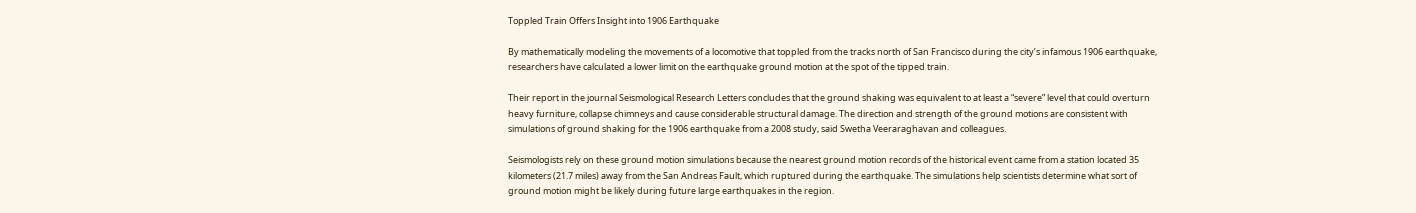Toppled Train Offers Insight into 1906 Earthquake

By mathematically modeling the movements of a locomotive that toppled from the tracks north of San Francisco during the city’s infamous 1906 earthquake, researchers have calculated a lower limit on the earthquake ground motion at the spot of the tipped train.

Their report in the journal Seismological Research Letters concludes that the ground shaking was equivalent to at least a “severe” level that could overturn heavy furniture, collapse chimneys and cause considerable structural damage. The direction and strength of the ground motions are consistent with simulations of ground shaking for the 1906 earthquake from a 2008 study, said Swetha Veeraraghavan and colleagues.

Seismologists rely on these ground motion simulations because the nearest ground motion records of the historical event came from a station located 35 kilometers (21.7 miles) away from the San Andreas Fault, which ruptured during the earthquake. The simulations help scientists determine what sort of ground motion might be likely during future large earthquakes in the region.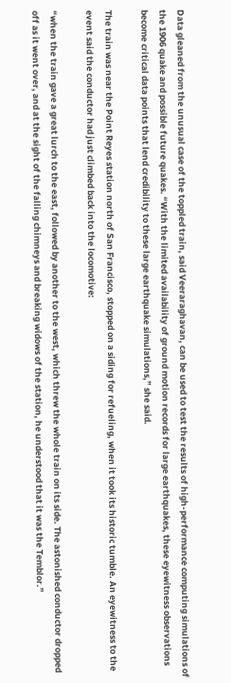Data gleaned from the unusual case of the toppled train, said Veeraraghavan, can be used to test the results of high-performance computing simulations of the 1906 quake and possible future quakes. “With the limited availability of ground motion records for large earthquakes, these eyewitness observations become critical data points that lend credibility to these large earthquake simulations,” she said.

The train was near the Point Reyes station north of San Francisco, stopped on a siding for refueling, when it took its historic tumble. An eyewitness to the event said the conductor had just climbed back into the locomotive:

“when the train gave a great lurch to the east, followed by another to the west, which threw the whole train on its side. The astonished conductor dropped off as it went over, and at the sight of the falling chimneys and breaking widows of the station, he understood that it was the Temblor.”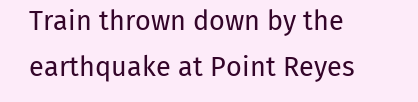Train thrown down by the earthquake at Point Reyes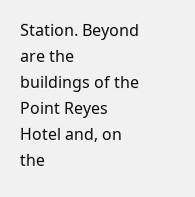Station. Beyond are the buildings of the Point Reyes Hotel and, on the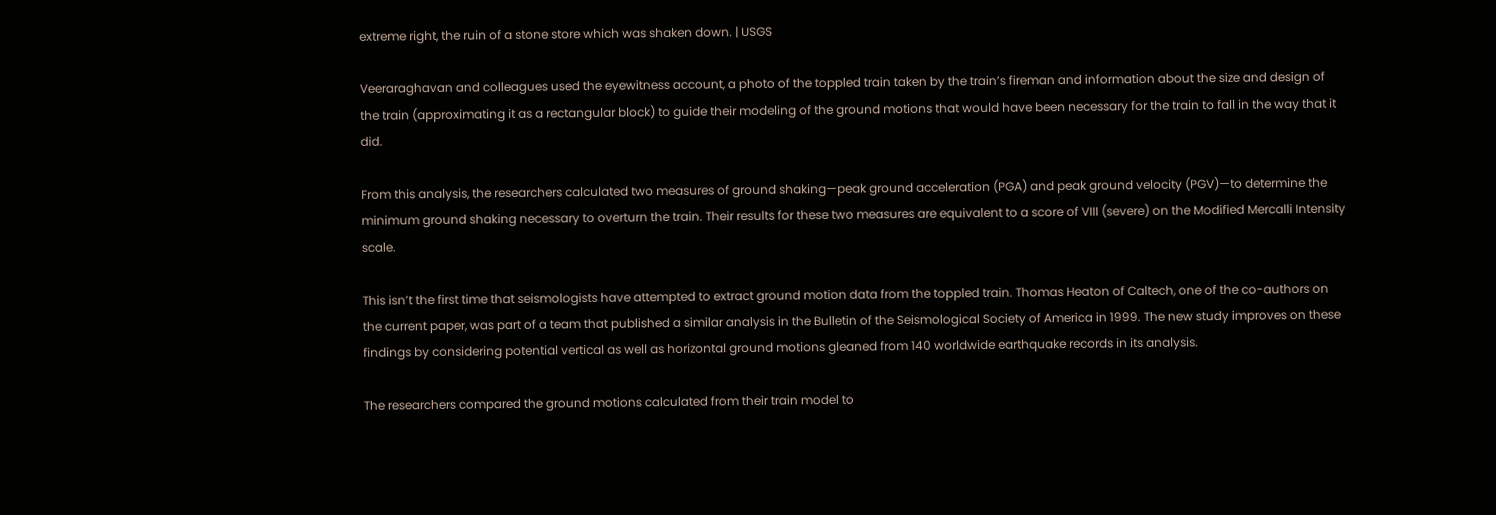extreme right, the ruin of a stone store which was shaken down. | USGS

Veeraraghavan and colleagues used the eyewitness account, a photo of the toppled train taken by the train’s fireman and information about the size and design of the train (approximating it as a rectangular block) to guide their modeling of the ground motions that would have been necessary for the train to fall in the way that it did.

From this analysis, the researchers calculated two measures of ground shaking—peak ground acceleration (PGA) and peak ground velocity (PGV)—to determine the minimum ground shaking necessary to overturn the train. Their results for these two measures are equivalent to a score of VIII (severe) on the Modified Mercalli Intensity scale.

This isn’t the first time that seismologists have attempted to extract ground motion data from the toppled train. Thomas Heaton of Caltech, one of the co-authors on the current paper, was part of a team that published a similar analysis in the Bulletin of the Seismological Society of America in 1999. The new study improves on these findings by considering potential vertical as well as horizontal ground motions gleaned from 140 worldwide earthquake records in its analysis.

The researchers compared the ground motions calculated from their train model to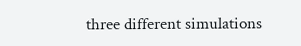three different simulations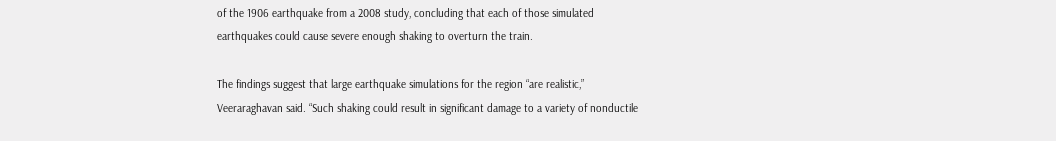of the 1906 earthquake from a 2008 study, concluding that each of those simulated earthquakes could cause severe enough shaking to overturn the train.

The findings suggest that large earthquake simulations for the region “are realistic,” Veeraraghavan said. “Such shaking could result in significant damage to a variety of nonductile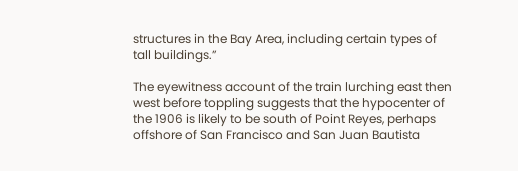structures in the Bay Area, including certain types of tall buildings.”

The eyewitness account of the train lurching east then west before toppling suggests that the hypocenter of the 1906 is likely to be south of Point Reyes, perhaps offshore of San Francisco and San Juan Bautista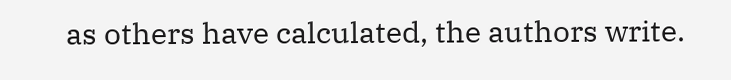as others have calculated, the authors write.